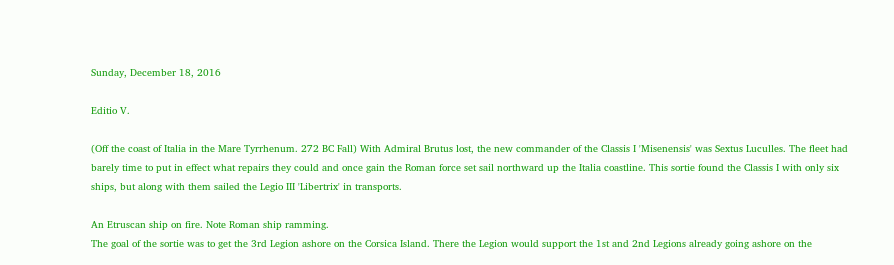Sunday, December 18, 2016

Editio V.

(Off the coast of Italia in the Mare Tyrrhenum. 272 BC Fall) With Admiral Brutus lost, the new commander of the Classis I 'Misenensis' was Sextus Luculles. The fleet had barely time to put in effect what repairs they could and once gain the Roman force set sail northward up the Italia coastline. This sortie found the Classis I with only six ships, but along with them sailed the Legio III 'Libertrix' in transports.

An Etruscan ship on fire. Note Roman ship ramming.
The goal of the sortie was to get the 3rd Legion ashore on the Corsica Island. There the Legion would support the 1st and 2nd Legions already going ashore on the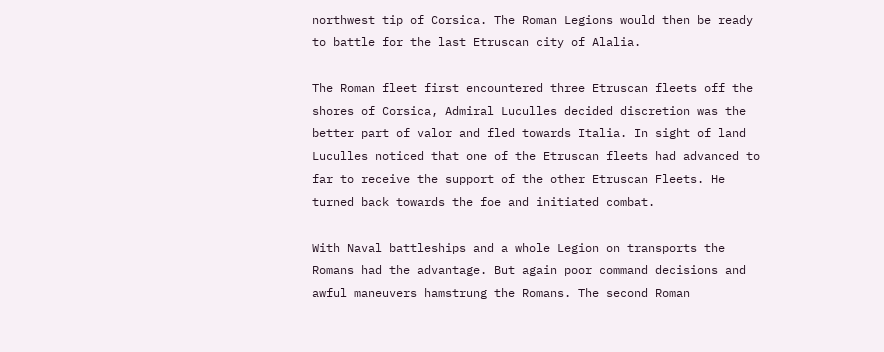northwest tip of Corsica. The Roman Legions would then be ready to battle for the last Etruscan city of Alalia.

The Roman fleet first encountered three Etruscan fleets off the shores of Corsica, Admiral Luculles decided discretion was the better part of valor and fled towards Italia. In sight of land Luculles noticed that one of the Etruscan fleets had advanced to far to receive the support of the other Etruscan Fleets. He turned back towards the foe and initiated combat.

With Naval battleships and a whole Legion on transports the Romans had the advantage. But again poor command decisions and awful maneuvers hamstrung the Romans. The second Roman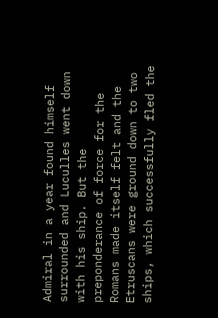Admiral in a year found himself surrounded and Luculles went down with his ship. But the preponderance of force for the Romans made itself felt and the Etruscans were ground down to two ships, which successfully fled the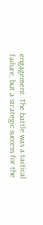engagement. The battle was a tactical failure, but a strategic success for the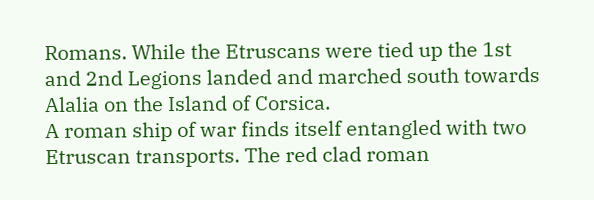Romans. While the Etruscans were tied up the 1st and 2nd Legions landed and marched south towards Alalia on the Island of Corsica.
A roman ship of war finds itself entangled with two Etruscan transports. The red clad roman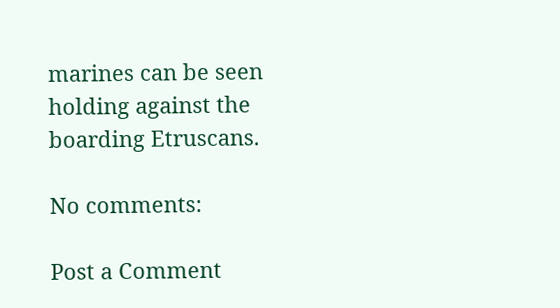marines can be seen
holding against the boarding Etruscans.

No comments:

Post a Comment